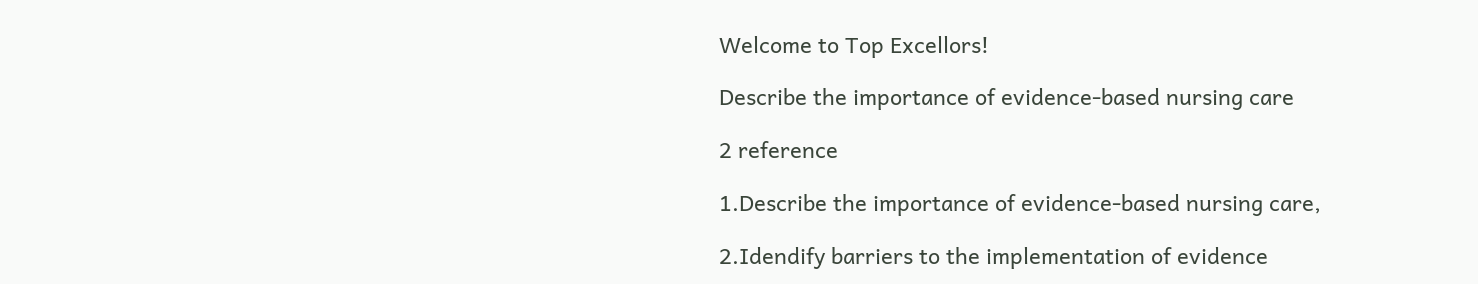Welcome to Top Excellors!

Describe the importance of evidence-based nursing care

2 reference

1.Describe the importance of evidence-based nursing care,

2.Idendify barriers to the implementation of evidence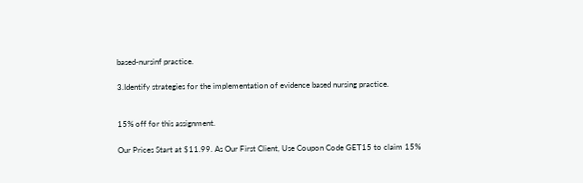based-nursinf practice.

3.Identify strategies for the implementation of evidence based nursing practice.


15% off for this assignment.

Our Prices Start at $11.99. As Our First Client, Use Coupon Code GET15 to claim 15%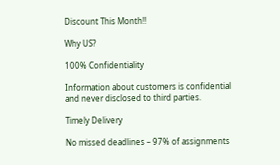Discount This Month!!

Why US?

100% Confidentiality

Information about customers is confidential and never disclosed to third parties.

Timely Delivery

No missed deadlines – 97% of assignments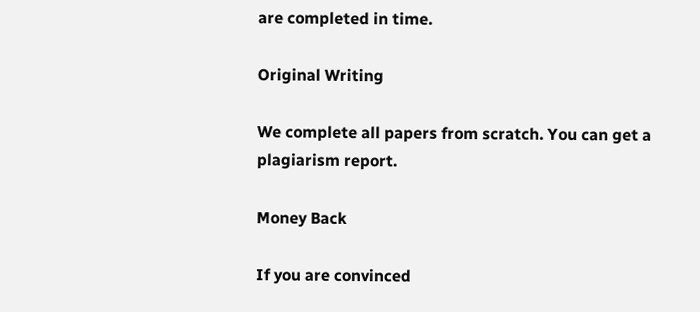are completed in time.

Original Writing

We complete all papers from scratch. You can get a plagiarism report.

Money Back

If you are convinced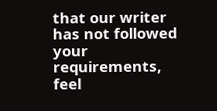that our writer has not followed your requirements, feel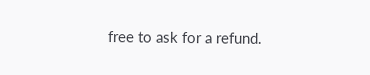free to ask for a refund.